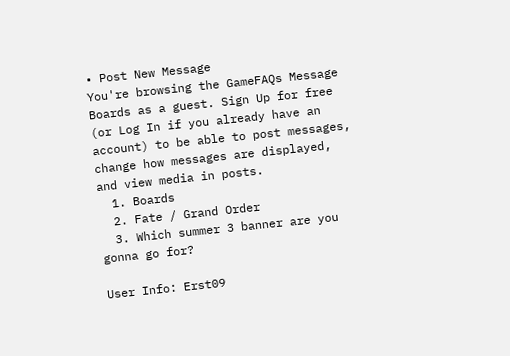• Post New Message
You're browsing the GameFAQs Message Boards as a guest. Sign Up for free (or Log In if you already have an account) to be able to post messages, change how messages are displayed, and view media in posts.
  1. Boards
  2. Fate / Grand Order
  3. Which summer 3 banner are you gonna go for?

User Info: Erst09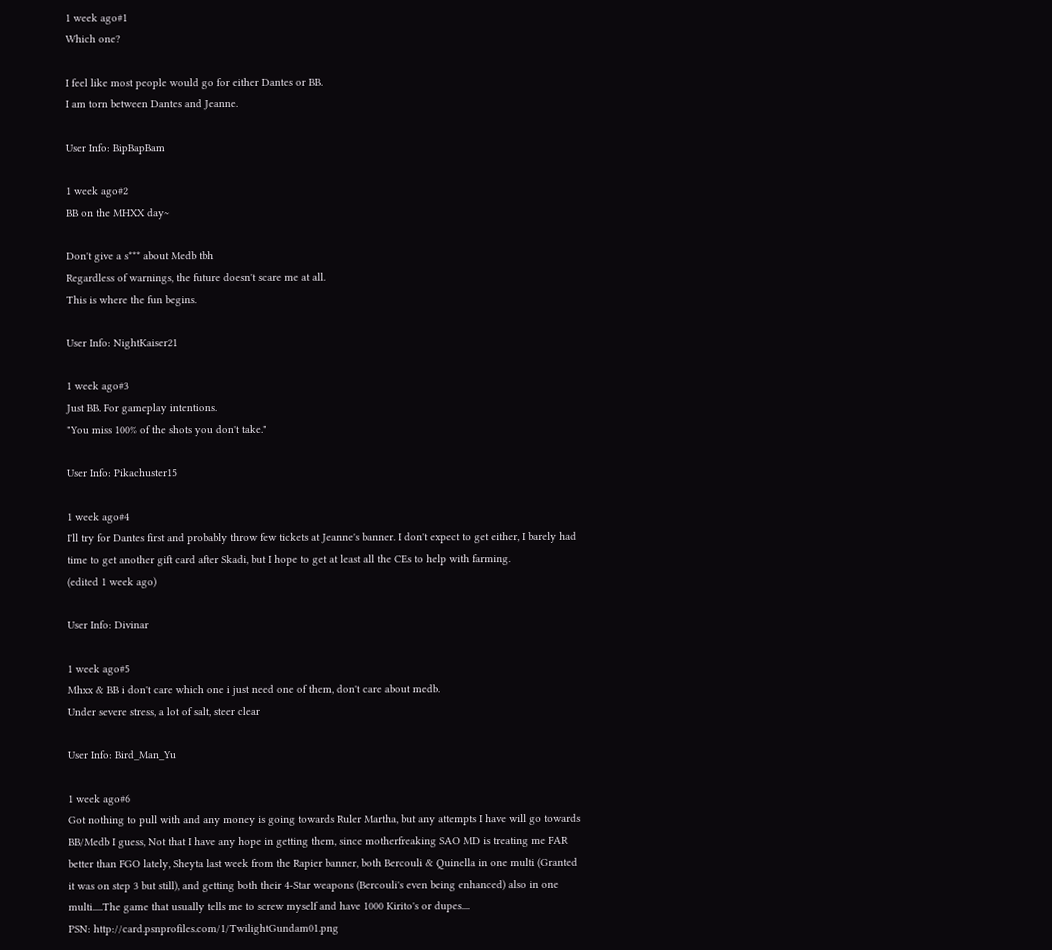1 week ago#1
Which one?

I feel like most people would go for either Dantes or BB.
I am torn between Dantes and Jeanne.

User Info: BipBapBam

1 week ago#2
BB on the MHXX day~

Don't give a s*** about Medb tbh
Regardless of warnings, the future doesn't scare me at all.
This is where the fun begins.

User Info: NightKaiser21

1 week ago#3
Just BB. For gameplay intentions.
"You miss 100% of the shots you don't take."

User Info: Pikachuster15

1 week ago#4
I'll try for Dantes first and probably throw few tickets at Jeanne's banner. I don't expect to get either, I barely had time to get another gift card after Skadi, but I hope to get at least all the CEs to help with farming.
(edited 1 week ago)

User Info: Divinar

1 week ago#5
Mhxx & BB i don't care which one i just need one of them, don't care about medb.
Under severe stress, a lot of salt, steer clear

User Info: Bird_Man_Yu

1 week ago#6
Got nothing to pull with and any money is going towards Ruler Martha, but any attempts I have will go towards BB/Medb I guess, Not that I have any hope in getting them, since motherfreaking SAO MD is treating me FAR better than FGO lately, Sheyta last week from the Rapier banner, both Bercouli & Quinella in one multi (Granted it was on step 3 but still), and getting both their 4-Star weapons (Bercouli's even being enhanced) also in one multi.....The game that usually tells me to screw myself and have 1000 Kirito's or dupes....
PSN: http://card.psnprofiles.com/1/TwilightGundam01.png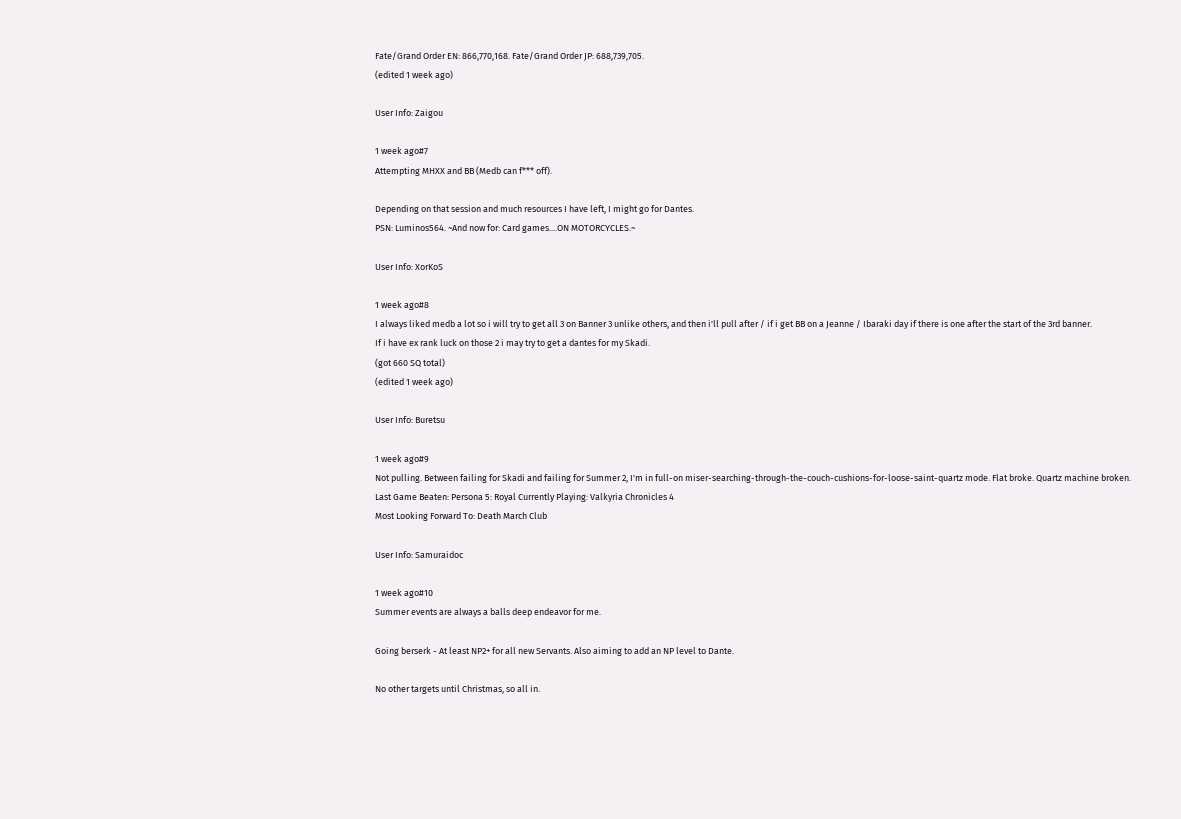Fate/Grand Order EN: 866,770,168. Fate/Grand Order JP: 688,739,705.
(edited 1 week ago)

User Info: Zaigou

1 week ago#7
Attempting MHXX and BB (Medb can f*** off).

Depending on that session and much resources I have left, I might go for Dantes.
PSN: Luminos564. ~And now for: Card games....ON MOTORCYCLES.~

User Info: XorKoS

1 week ago#8
I always liked medb a lot so i will try to get all 3 on Banner 3 unlike others, and then i'll pull after / if i get BB on a Jeanne / Ibaraki day if there is one after the start of the 3rd banner.
If i have ex rank luck on those 2 i may try to get a dantes for my Skadi.
(got 660 SQ total)
(edited 1 week ago)

User Info: Buretsu

1 week ago#9
Not pulling. Between failing for Skadi and failing for Summer 2, I'm in full-on miser-searching-through-the-couch-cushions-for-loose-saint-quartz mode. Flat broke. Quartz machine broken.
Last Game Beaten: Persona 5: Royal Currently Playing: Valkyria Chronicles 4
Most Looking Forward To: Death March Club

User Info: Samuraidoc

1 week ago#10
Summer events are always a balls deep endeavor for me.

Going berserk - At least NP2+ for all new Servants. Also aiming to add an NP level to Dante.

No other targets until Christmas, so all in.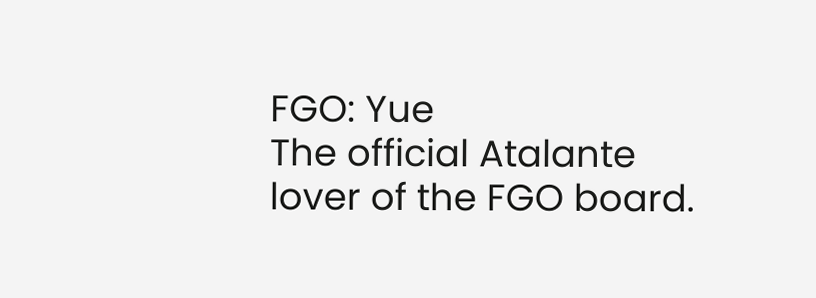FGO: Yue
The official Atalante lover of the FGO board.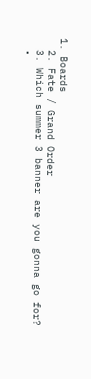1. Boards
  2. Fate / Grand Order
  3. Which summer 3 banner are you gonna go for?
  •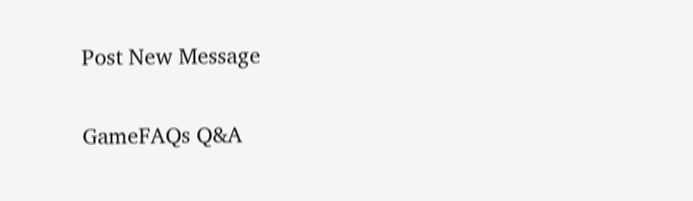Post New Message

GameFAQs Q&A